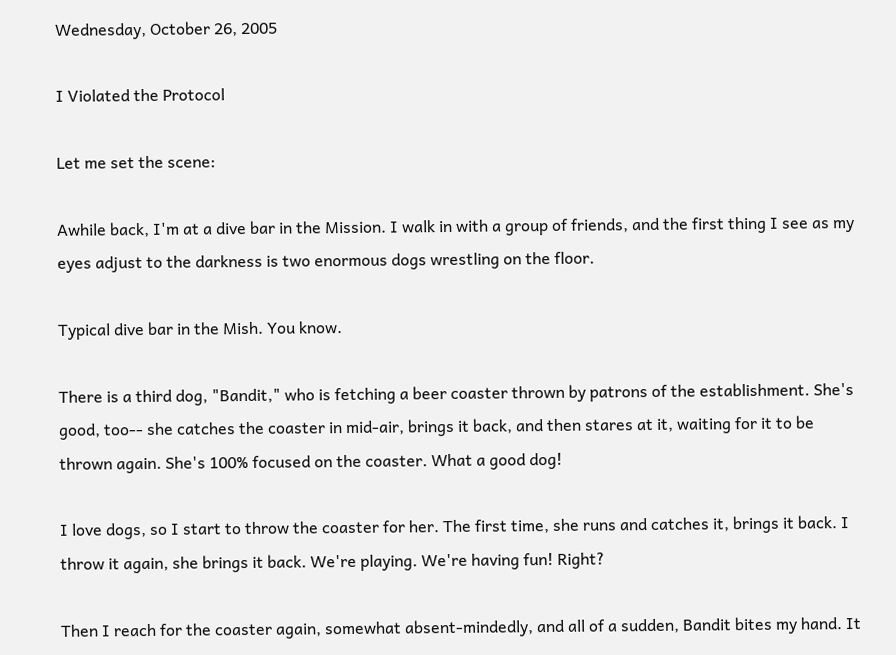Wednesday, October 26, 2005

I Violated the Protocol

Let me set the scene:

Awhile back, I'm at a dive bar in the Mission. I walk in with a group of friends, and the first thing I see as my eyes adjust to the darkness is two enormous dogs wrestling on the floor.

Typical dive bar in the Mish. You know.

There is a third dog, "Bandit," who is fetching a beer coaster thrown by patrons of the establishment. She's good, too-- she catches the coaster in mid-air, brings it back, and then stares at it, waiting for it to be thrown again. She's 100% focused on the coaster. What a good dog!

I love dogs, so I start to throw the coaster for her. The first time, she runs and catches it, brings it back. I throw it again, she brings it back. We're playing. We're having fun! Right?

Then I reach for the coaster again, somewhat absent-mindedly, and all of a sudden, Bandit bites my hand. It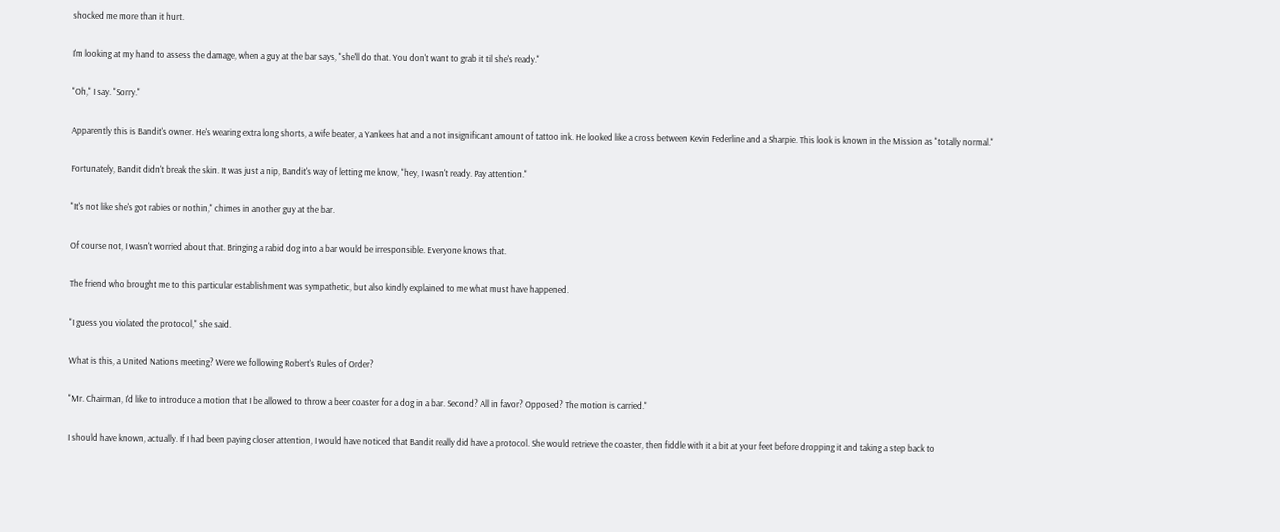shocked me more than it hurt.

I'm looking at my hand to assess the damage, when a guy at the bar says, "she'll do that. You don't want to grab it til she's ready."

"Oh," I say. "Sorry."

Apparently this is Bandit's owner. He's wearing extra long shorts, a wife beater, a Yankees hat and a not insignificant amount of tattoo ink. He looked like a cross between Kevin Federline and a Sharpie. This look is known in the Mission as "totally normal."

Fortunately, Bandit didn't break the skin. It was just a nip, Bandit's way of letting me know, "hey, I wasn't ready. Pay attention."

"It's not like she's got rabies or nothin," chimes in another guy at the bar.

Of course not, I wasn't worried about that. Bringing a rabid dog into a bar would be irresponsible. Everyone knows that.

The friend who brought me to this particular establishment was sympathetic, but also kindly explained to me what must have happened.

"I guess you violated the protocol," she said.

What is this, a United Nations meeting? Were we following Robert's Rules of Order?

"Mr. Chairman, I'd like to introduce a motion that I be allowed to throw a beer coaster for a dog in a bar. Second? All in favor? Opposed? The motion is carried."

I should have known, actually. If I had been paying closer attention, I would have noticed that Bandit really did have a protocol. She would retrieve the coaster, then fiddle with it a bit at your feet before dropping it and taking a step back to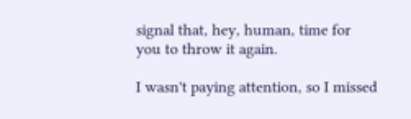signal that, hey, human, time for you to throw it again.

I wasn't paying attention, so I missed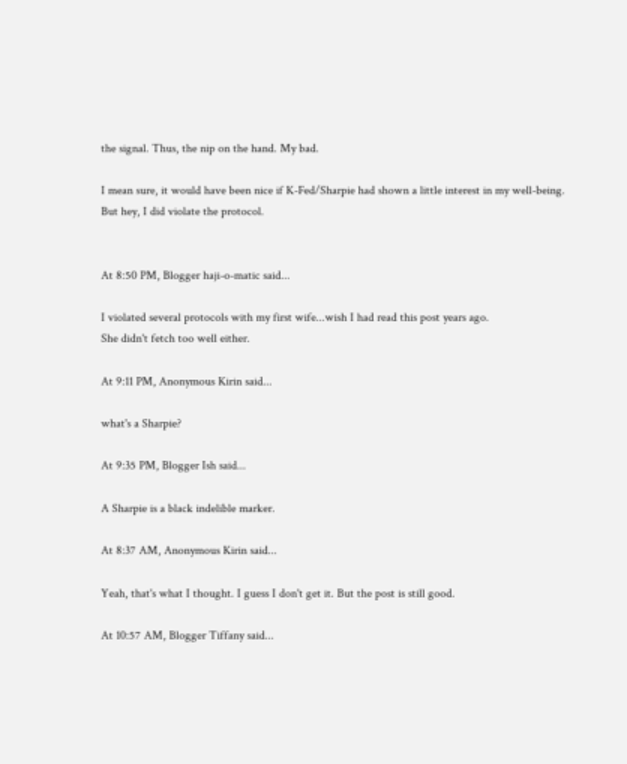the signal. Thus, the nip on the hand. My bad.

I mean sure, it would have been nice if K-Fed/Sharpie had shown a little interest in my well-being. But hey, I did violate the protocol.


At 8:50 PM, Blogger haji-o-matic said...

I violated several protocols with my first wife...wish I had read this post years ago.
She didn't fetch too well either.

At 9:11 PM, Anonymous Kirin said...

what's a Sharpie?

At 9:35 PM, Blogger Ish said...

A Sharpie is a black indelible marker.

At 8:37 AM, Anonymous Kirin said...

Yeah, that's what I thought. I guess I don't get it. But the post is still good.

At 10:57 AM, Blogger Tiffany said...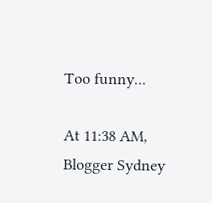Too funny...

At 11:38 AM, Blogger Sydney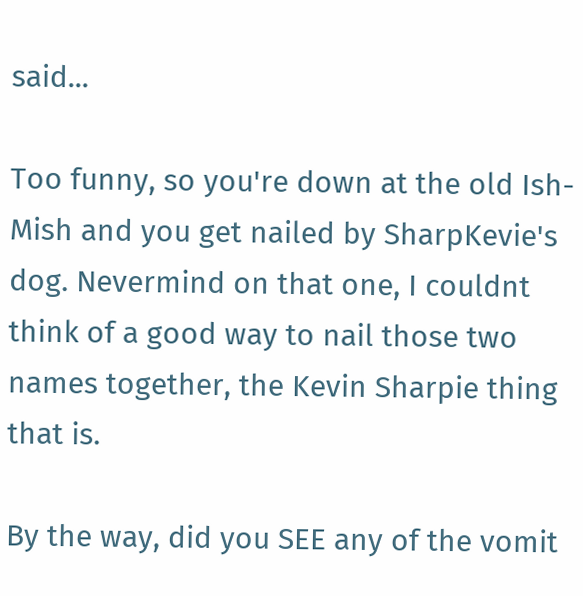said...

Too funny, so you're down at the old Ish-Mish and you get nailed by SharpKevie's dog. Nevermind on that one, I couldnt think of a good way to nail those two names together, the Kevin Sharpie thing that is.

By the way, did you SEE any of the vomit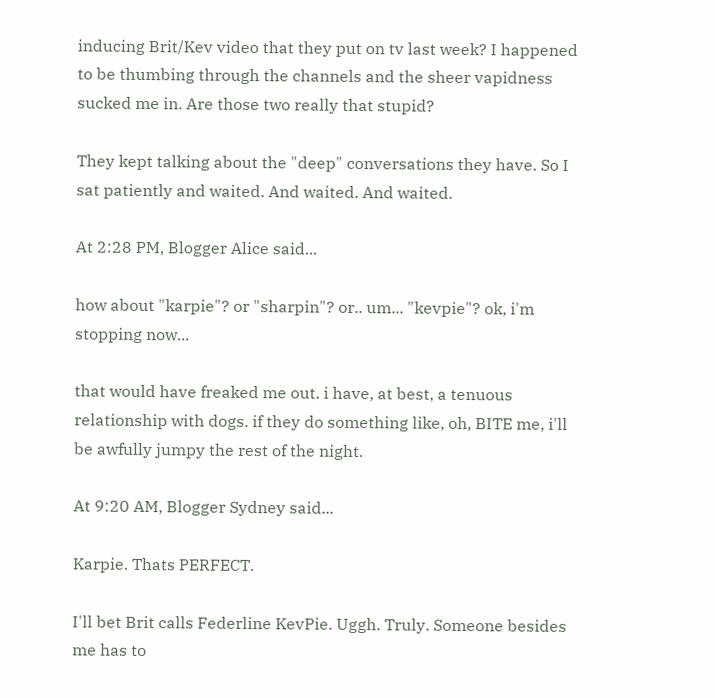inducing Brit/Kev video that they put on tv last week? I happened to be thumbing through the channels and the sheer vapidness sucked me in. Are those two really that stupid?

They kept talking about the "deep" conversations they have. So I sat patiently and waited. And waited. And waited.

At 2:28 PM, Blogger Alice said...

how about "karpie"? or "sharpin"? or.. um... "kevpie"? ok, i'm stopping now...

that would have freaked me out. i have, at best, a tenuous relationship with dogs. if they do something like, oh, BITE me, i'll be awfully jumpy the rest of the night.

At 9:20 AM, Blogger Sydney said...

Karpie. Thats PERFECT.

I'll bet Brit calls Federline KevPie. Uggh. Truly. Someone besides me has to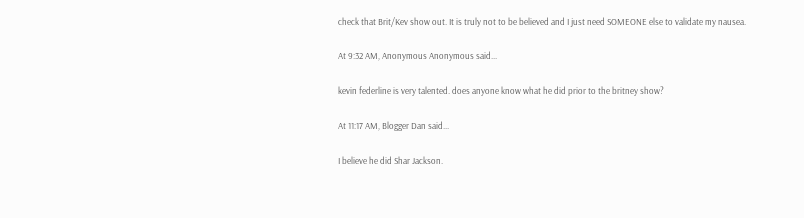check that Brit/Kev show out. It is truly not to be believed and I just need SOMEONE else to validate my nausea.

At 9:32 AM, Anonymous Anonymous said...

kevin federline is very talented. does anyone know what he did prior to the britney show?

At 11:17 AM, Blogger Dan said...

I believe he did Shar Jackson.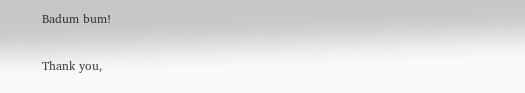Badum bum!

Thank you,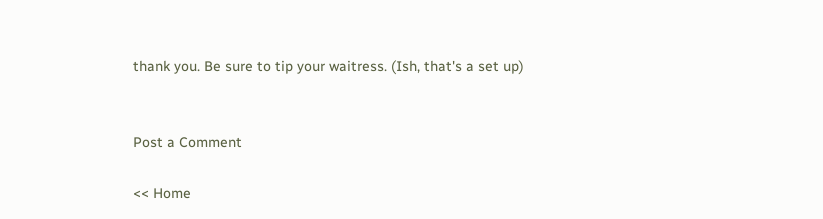thank you. Be sure to tip your waitress. (Ish, that's a set up)


Post a Comment

<< Home